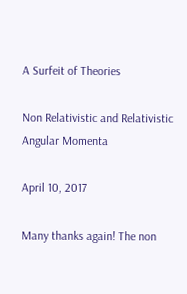A Surfeit of Theories

Non Relativistic and Relativistic Angular Momenta

April 10, 2017

Many thanks again! The non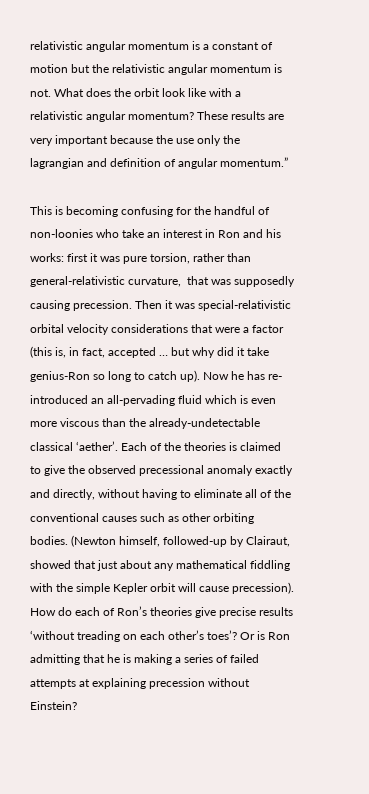relativistic angular momentum is a constant of motion but the relativistic angular momentum is not. What does the orbit look like with a relativistic angular momentum? These results are very important because the use only the lagrangian and definition of angular momentum.”

This is becoming confusing for the handful of non-loonies who take an interest in Ron and his works: first it was pure torsion, rather than general-relativistic curvature,  that was supposedly causing precession. Then it was special-relativistic orbital velocity considerations that were a factor (this is, in fact, accepted … but why did it take genius-Ron so long to catch up). Now he has re-introduced an all-pervading fluid which is even more viscous than the already-undetectable classical ‘aether’. Each of the theories is claimed to give the observed precessional anomaly exactly and directly, without having to eliminate all of the conventional causes such as other orbiting bodies. (Newton himself, followed-up by Clairaut, showed that just about any mathematical fiddling with the simple Kepler orbit will cause precession). How do each of Ron’s theories give precise results ‘without treading on each other’s toes’? Or is Ron admitting that he is making a series of failed attempts at explaining precession without Einstein?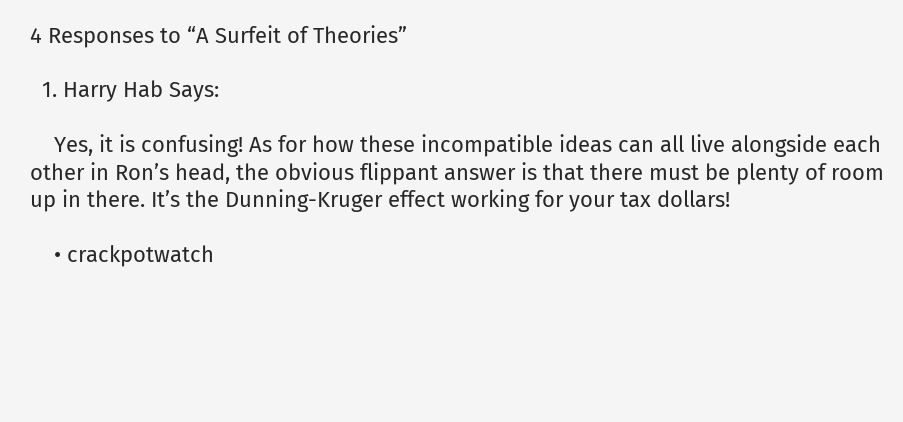4 Responses to “A Surfeit of Theories”

  1. Harry Hab Says:

    Yes, it is confusing! As for how these incompatible ideas can all live alongside each other in Ron’s head, the obvious flippant answer is that there must be plenty of room up in there. It’s the Dunning-Kruger effect working for your tax dollars!

    • crackpotwatch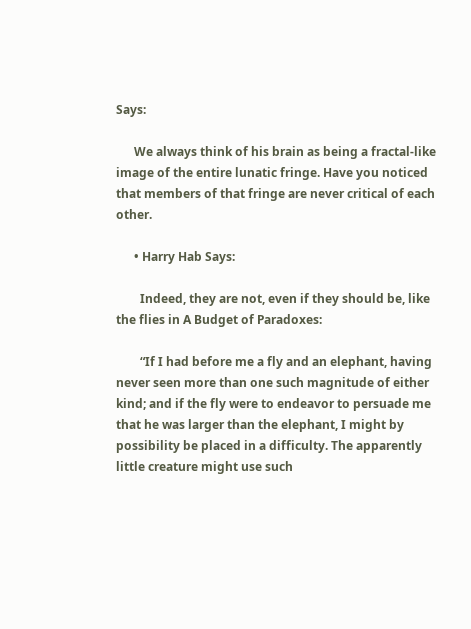Says:

      We always think of his brain as being a fractal-like image of the entire lunatic fringe. Have you noticed that members of that fringe are never critical of each other.

      • Harry Hab Says:

        Indeed, they are not, even if they should be, like the flies in A Budget of Paradoxes:

        “If I had before me a fly and an elephant, having never seen more than one such magnitude of either kind; and if the fly were to endeavor to persuade me that he was larger than the elephant, I might by possibility be placed in a difficulty. The apparently little creature might use such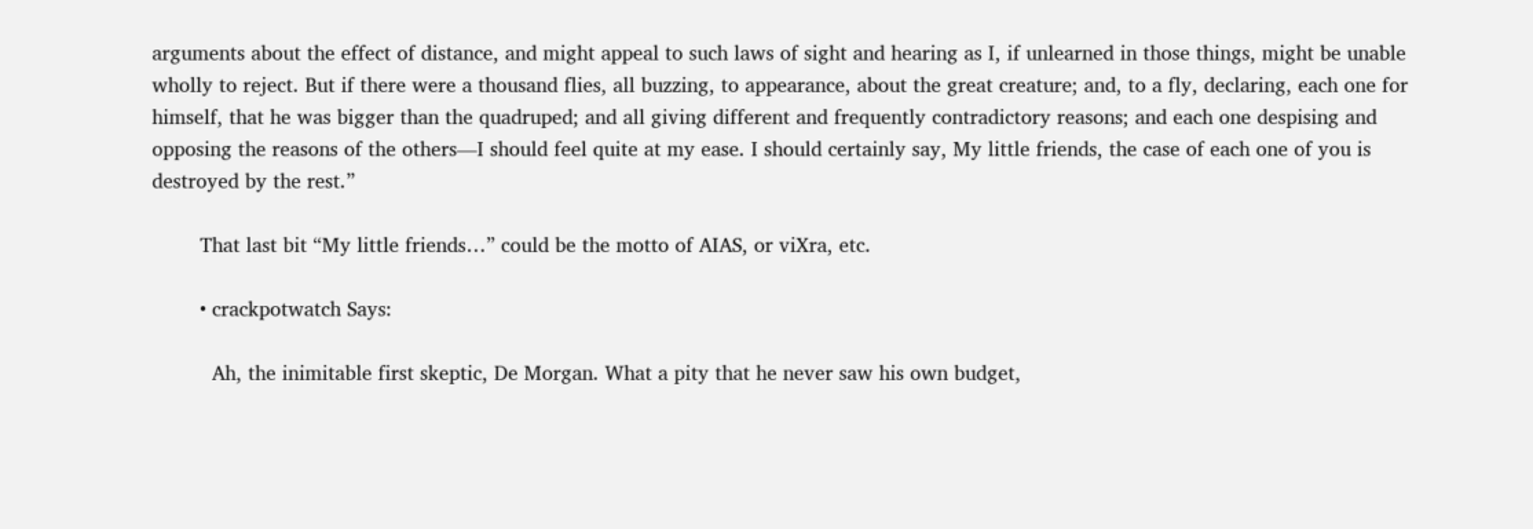arguments about the effect of distance, and might appeal to such laws of sight and hearing as I, if unlearned in those things, might be unable wholly to reject. But if there were a thousand flies, all buzzing, to appearance, about the great creature; and, to a fly, declaring, each one for himself, that he was bigger than the quadruped; and all giving different and frequently contradictory reasons; and each one despising and opposing the reasons of the others—I should feel quite at my ease. I should certainly say, My little friends, the case of each one of you is destroyed by the rest.”

        That last bit “My little friends…” could be the motto of AIAS, or viXra, etc.

        • crackpotwatch Says:

          Ah, the inimitable first skeptic, De Morgan. What a pity that he never saw his own budget,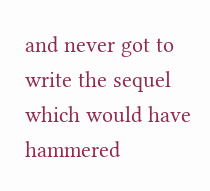and never got to write the sequel which would have hammered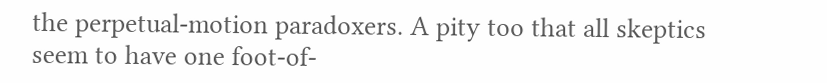the perpetual-motion paradoxers. A pity too that all skeptics seem to have one foot-of-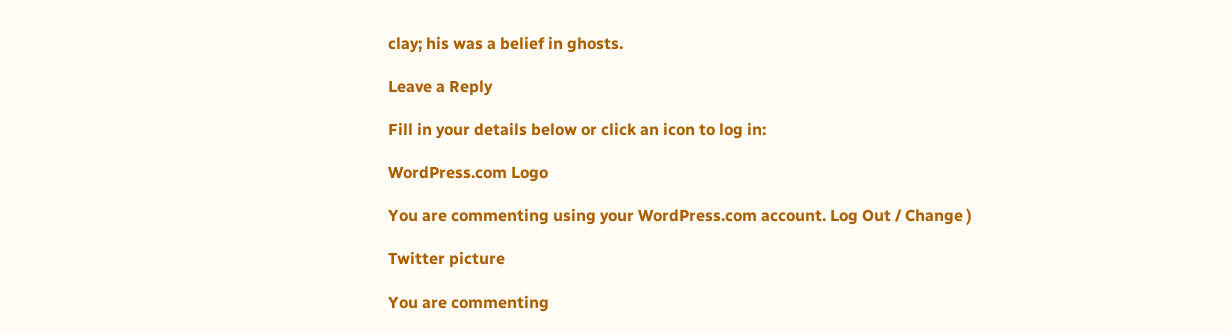clay; his was a belief in ghosts.

Leave a Reply

Fill in your details below or click an icon to log in:

WordPress.com Logo

You are commenting using your WordPress.com account. Log Out / Change )

Twitter picture

You are commenting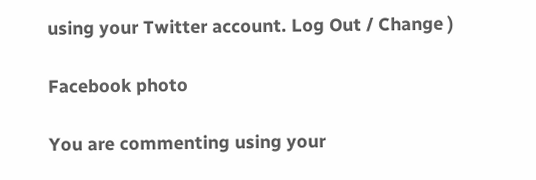using your Twitter account. Log Out / Change )

Facebook photo

You are commenting using your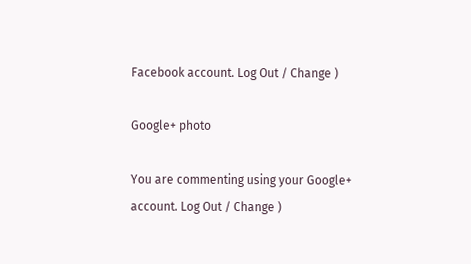Facebook account. Log Out / Change )

Google+ photo

You are commenting using your Google+ account. Log Out / Change )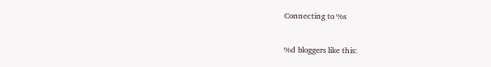Connecting to %s

%d bloggers like this: